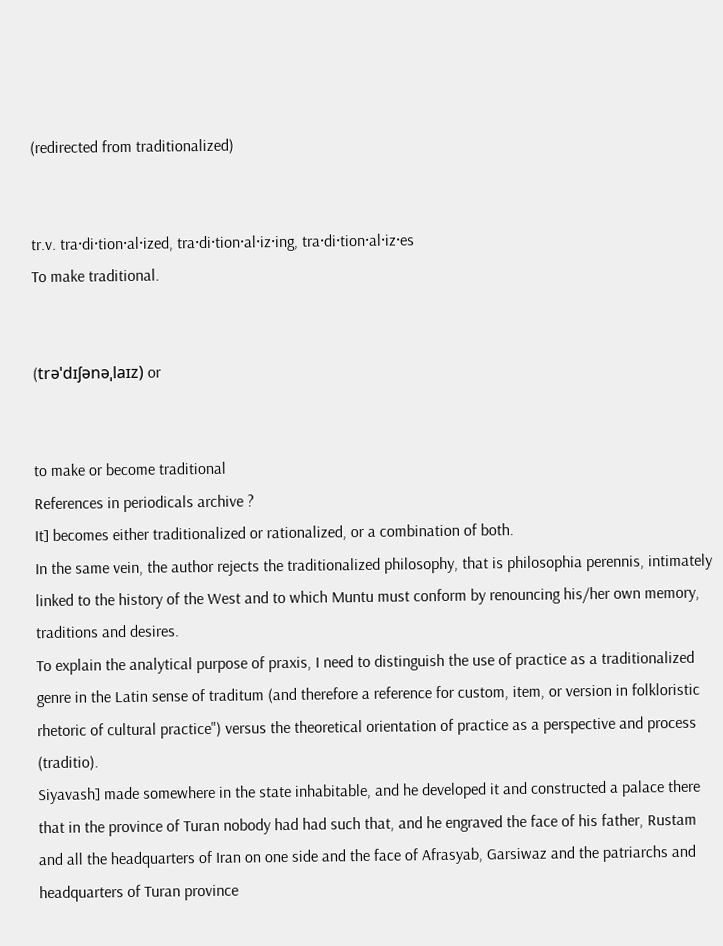(redirected from traditionalized)


tr.v. tra·di·tion·al·ized, tra·di·tion·al·iz·ing, tra·di·tion·al·iz·es
To make traditional.


(trəˈdɪʃənəˌlaɪz) or


to make or become traditional
References in periodicals archive ?
It] becomes either traditionalized or rationalized, or a combination of both.
In the same vein, the author rejects the traditionalized philosophy, that is philosophia perennis, intimately linked to the history of the West and to which Muntu must conform by renouncing his/her own memory, traditions and desires.
To explain the analytical purpose of praxis, I need to distinguish the use of practice as a traditionalized genre in the Latin sense of traditum (and therefore a reference for custom, item, or version in folkloristic rhetoric of cultural practice") versus the theoretical orientation of practice as a perspective and process (traditio).
Siyavash] made somewhere in the state inhabitable, and he developed it and constructed a palace there that in the province of Turan nobody had had such that, and he engraved the face of his father, Rustam and all the headquarters of Iran on one side and the face of Afrasyab, Garsiwaz and the patriarchs and headquarters of Turan province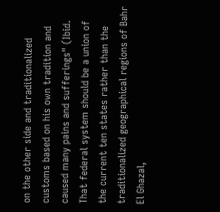on the other side and traditionalized customs based on his own tradition and caused many pains and sufferings" (Ibid.
That federal system should be a union of the current ten states rather than the traditionalized geographical regions of Bahr El Ghazal,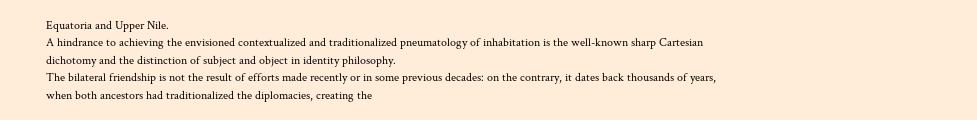Equatoria and Upper Nile.
A hindrance to achieving the envisioned contextualized and traditionalized pneumatology of inhabitation is the well-known sharp Cartesian dichotomy and the distinction of subject and object in identity philosophy.
The bilateral friendship is not the result of efforts made recently or in some previous decades: on the contrary, it dates back thousands of years, when both ancestors had traditionalized the diplomacies, creating the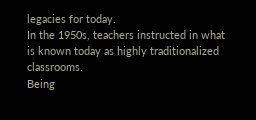legacies for today.
In the 1950s, teachers instructed in what is known today as highly traditionalized classrooms.
Being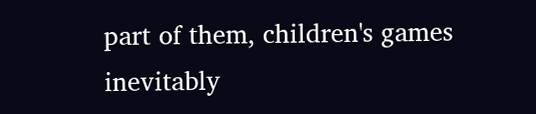part of them, children's games inevitably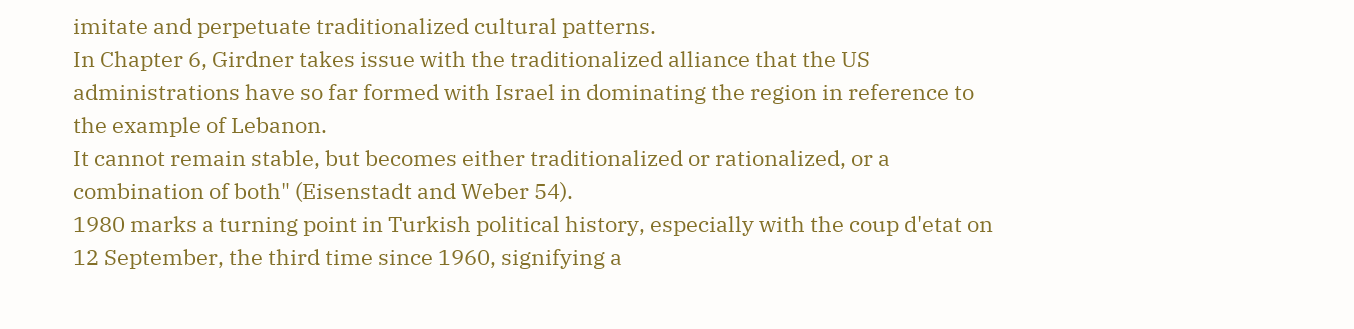imitate and perpetuate traditionalized cultural patterns.
In Chapter 6, Girdner takes issue with the traditionalized alliance that the US administrations have so far formed with Israel in dominating the region in reference to the example of Lebanon.
It cannot remain stable, but becomes either traditionalized or rationalized, or a combination of both" (Eisenstadt and Weber 54).
1980 marks a turning point in Turkish political history, especially with the coup d'etat on 12 September, the third time since 1960, signifying a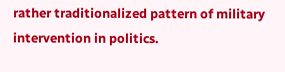rather traditionalized pattern of military intervention in politics.